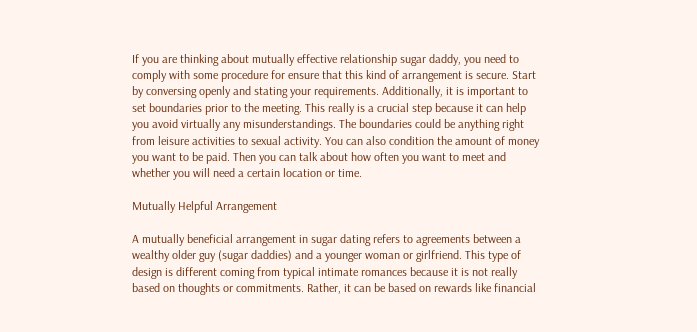If you are thinking about mutually effective relationship sugar daddy, you need to comply with some procedure for ensure that this kind of arrangement is secure. Start by conversing openly and stating your requirements. Additionally, it is important to set boundaries prior to the meeting. This really is a crucial step because it can help you avoid virtually any misunderstandings. The boundaries could be anything right from leisure activities to sexual activity. You can also condition the amount of money you want to be paid. Then you can talk about how often you want to meet and whether you will need a certain location or time.

Mutually Helpful Arrangement

A mutually beneficial arrangement in sugar dating refers to agreements between a wealthy older guy (sugar daddies) and a younger woman or girlfriend. This type of design is different coming from typical intimate romances because it is not really based on thoughts or commitments. Rather, it can be based on rewards like financial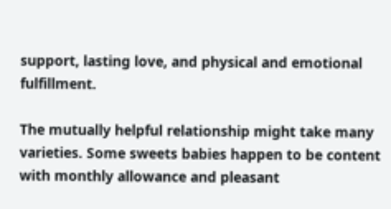support, lasting love, and physical and emotional fulfillment.

The mutually helpful relationship might take many varieties. Some sweets babies happen to be content with monthly allowance and pleasant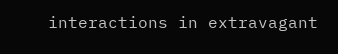interactions in extravagant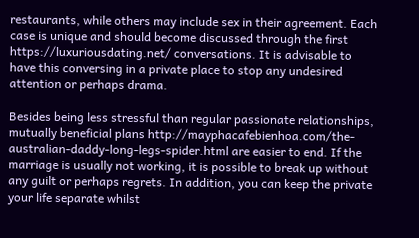restaurants, while others may include sex in their agreement. Each case is unique and should become discussed through the first https://luxuriousdating.net/ conversations. It is advisable to have this conversing in a private place to stop any undesired attention or perhaps drama.

Besides being less stressful than regular passionate relationships, mutually beneficial plans http://mayphacafebienhoa.com/the-australian-daddy-long-legs-spider.html are easier to end. If the marriage is usually not working, it is possible to break up without any guilt or perhaps regrets. In addition, you can keep the private your life separate whilst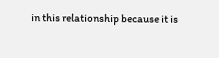in this relationship because it is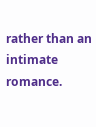rather than an intimate romance.